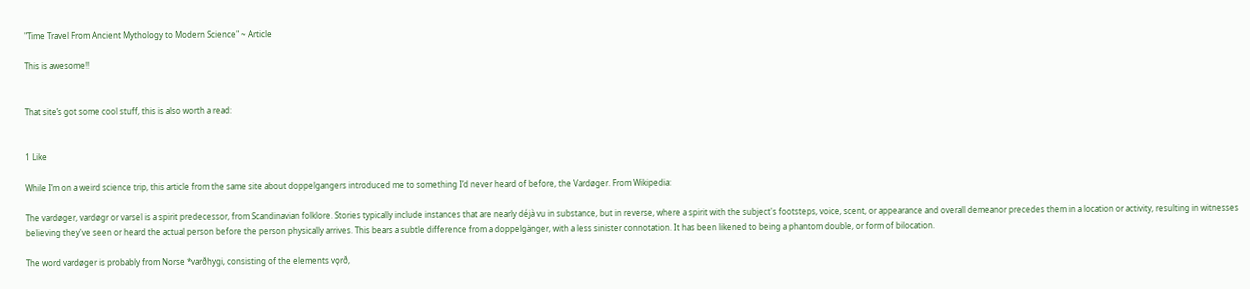"Time Travel From Ancient Mythology to Modern Science" ~ Article

This is awesome!!


That site’s got some cool stuff, this is also worth a read:


1 Like

While I’m on a weird science trip, this article from the same site about doppelgangers introduced me to something I’d never heard of before, the Vardøger. From Wikipedia:

The vardøger, vardøgr or varsel is a spirit predecessor, from Scandinavian folklore. Stories typically include instances that are nearly déjà vu in substance, but in reverse, where a spirit with the subject's footsteps, voice, scent, or appearance and overall demeanor precedes them in a location or activity, resulting in witnesses believing they've seen or heard the actual person before the person physically arrives. This bears a subtle difference from a doppelgänger, with a less sinister connotation. It has been likened to being a phantom double, or form of bilocation.

The word vardøger is probably from Norse *varðhygi, consisting of the elements vǫrð,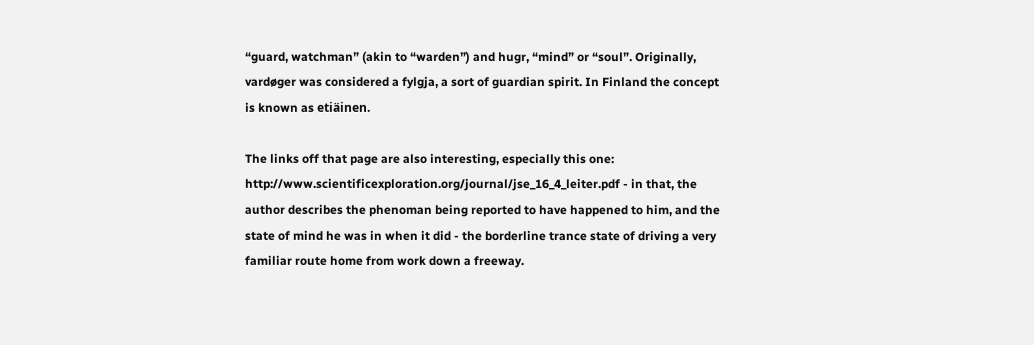“guard, watchman” (akin to “warden”) and hugr, “mind” or “soul”. Originally, vardøger was considered a fylgja, a sort of guardian spirit. In Finland the concept is known as etiäinen.

The links off that page are also interesting, especially this one: http://www.scientificexploration.org/journal/jse_16_4_leiter.pdf - in that, the author describes the phenoman being reported to have happened to him, and the state of mind he was in when it did - the borderline trance state of driving a very familiar route home from work down a freeway.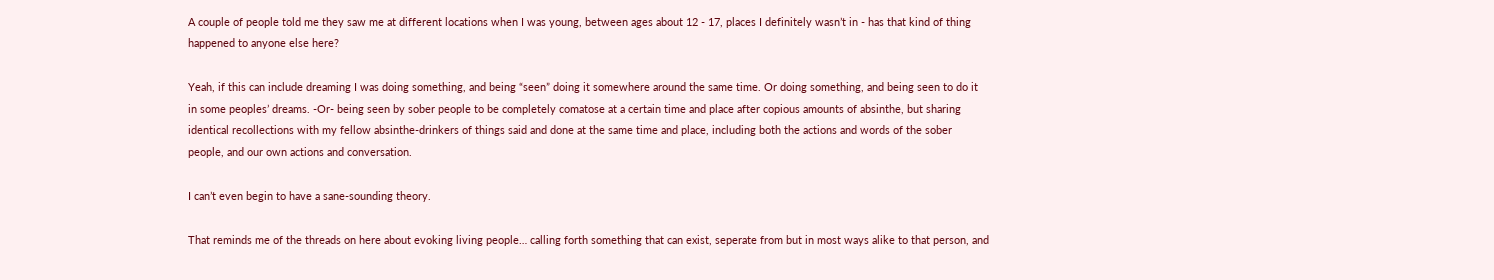A couple of people told me they saw me at different locations when I was young, between ages about 12 - 17, places I definitely wasn’t in - has that kind of thing happened to anyone else here?

Yeah, if this can include dreaming I was doing something, and being “seen” doing it somewhere around the same time. Or doing something, and being seen to do it in some peoples’ dreams. -Or- being seen by sober people to be completely comatose at a certain time and place after copious amounts of absinthe, but sharing identical recollections with my fellow absinthe-drinkers of things said and done at the same time and place, including both the actions and words of the sober people, and our own actions and conversation.

I can’t even begin to have a sane-sounding theory.

That reminds me of the threads on here about evoking living people… calling forth something that can exist, seperate from but in most ways alike to that person, and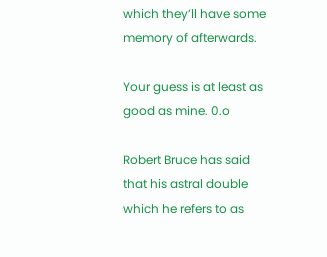which they’ll have some memory of afterwards.

Your guess is at least as good as mine. 0.o

Robert Bruce has said that his astral double which he refers to as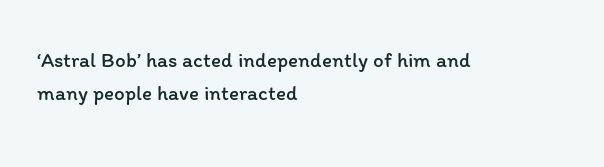‘Astral Bob’ has acted independently of him and many people have interacted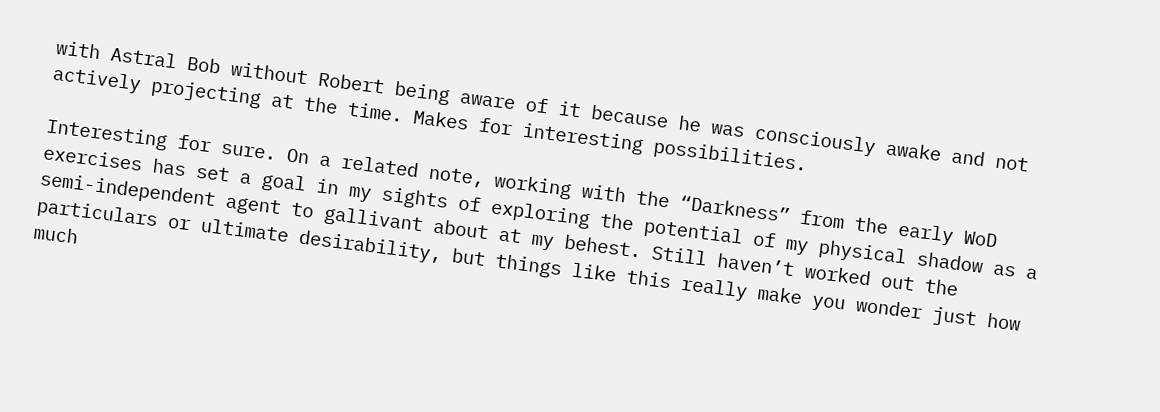with Astral Bob without Robert being aware of it because he was consciously awake and not actively projecting at the time. Makes for interesting possibilities.

Interesting for sure. On a related note, working with the “Darkness” from the early WoD exercises has set a goal in my sights of exploring the potential of my physical shadow as a semi-independent agent to gallivant about at my behest. Still haven’t worked out the particulars or ultimate desirability, but things like this really make you wonder just how much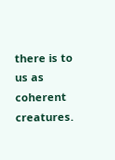there is to us as coherent creatures.